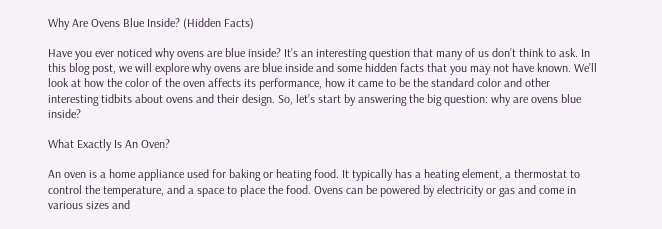Why Are Ovens Blue Inside? (Hidden Facts)

Have you ever noticed why ovens are blue inside? It’s an interesting question that many of us don’t think to ask. In this blog post, we will explore why ovens are blue inside and some hidden facts that you may not have known. We’ll look at how the color of the oven affects its performance, how it came to be the standard color and other interesting tidbits about ovens and their design. So, let’s start by answering the big question: why are ovens blue inside?

What Exactly Is An Oven?

An oven is a home appliance used for baking or heating food. It typically has a heating element, a thermostat to control the temperature, and a space to place the food. Ovens can be powered by electricity or gas and come in various sizes and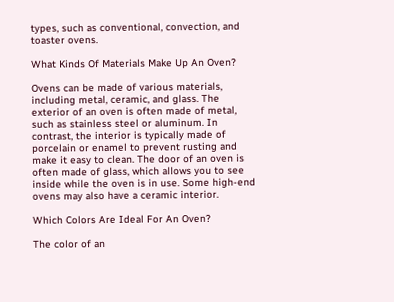types, such as conventional, convection, and toaster ovens.

What Kinds Of Materials Make Up An Oven?

Ovens can be made of various materials, including metal, ceramic, and glass. The exterior of an oven is often made of metal, such as stainless steel or aluminum. In contrast, the interior is typically made of porcelain or enamel to prevent rusting and make it easy to clean. The door of an oven is often made of glass, which allows you to see inside while the oven is in use. Some high-end ovens may also have a ceramic interior.

Which Colors Are Ideal For An Oven?

The color of an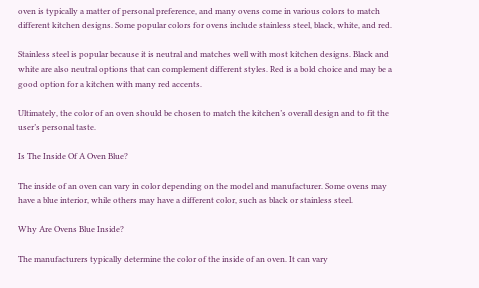oven is typically a matter of personal preference, and many ovens come in various colors to match different kitchen designs. Some popular colors for ovens include stainless steel, black, white, and red.

Stainless steel is popular because it is neutral and matches well with most kitchen designs. Black and white are also neutral options that can complement different styles. Red is a bold choice and may be a good option for a kitchen with many red accents.

Ultimately, the color of an oven should be chosen to match the kitchen’s overall design and to fit the user’s personal taste.

Is The Inside Of A Oven Blue?

The inside of an oven can vary in color depending on the model and manufacturer. Some ovens may have a blue interior, while others may have a different color, such as black or stainless steel.

Why Are Ovens Blue Inside?

The manufacturers typically determine the color of the inside of an oven. It can vary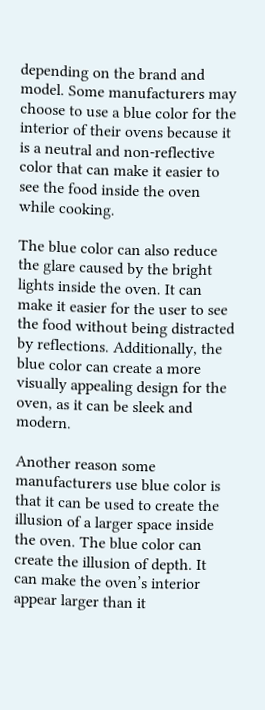depending on the brand and model. Some manufacturers may choose to use a blue color for the interior of their ovens because it is a neutral and non-reflective color that can make it easier to see the food inside the oven while cooking.

The blue color can also reduce the glare caused by the bright lights inside the oven. It can make it easier for the user to see the food without being distracted by reflections. Additionally, the blue color can create a more visually appealing design for the oven, as it can be sleek and modern.

Another reason some manufacturers use blue color is that it can be used to create the illusion of a larger space inside the oven. The blue color can create the illusion of depth. It can make the oven’s interior appear larger than it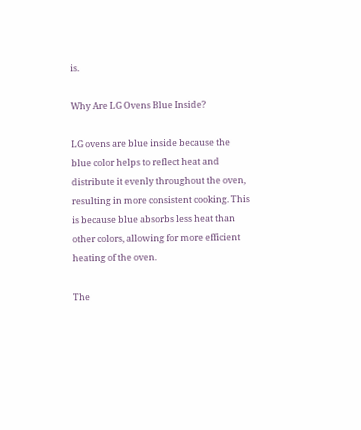is.

Why Are LG Ovens Blue Inside?

LG ovens are blue inside because the blue color helps to reflect heat and distribute it evenly throughout the oven, resulting in more consistent cooking. This is because blue absorbs less heat than other colors, allowing for more efficient heating of the oven.

The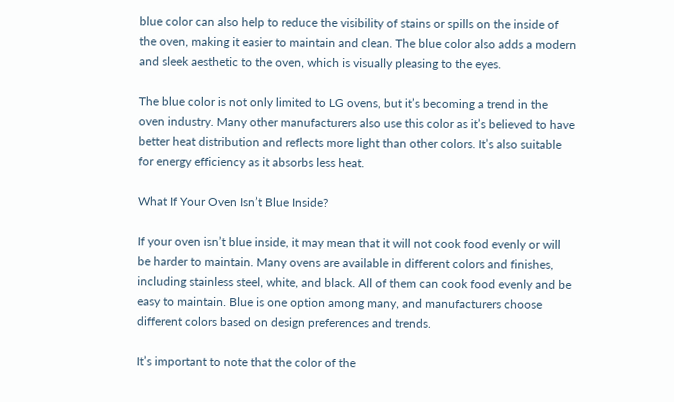blue color can also help to reduce the visibility of stains or spills on the inside of the oven, making it easier to maintain and clean. The blue color also adds a modern and sleek aesthetic to the oven, which is visually pleasing to the eyes.

The blue color is not only limited to LG ovens, but it’s becoming a trend in the oven industry. Many other manufacturers also use this color as it’s believed to have better heat distribution and reflects more light than other colors. It’s also suitable for energy efficiency as it absorbs less heat.

What If Your Oven Isn’t Blue Inside?

If your oven isn’t blue inside, it may mean that it will not cook food evenly or will be harder to maintain. Many ovens are available in different colors and finishes, including stainless steel, white, and black. All of them can cook food evenly and be easy to maintain. Blue is one option among many, and manufacturers choose different colors based on design preferences and trends.

It’s important to note that the color of the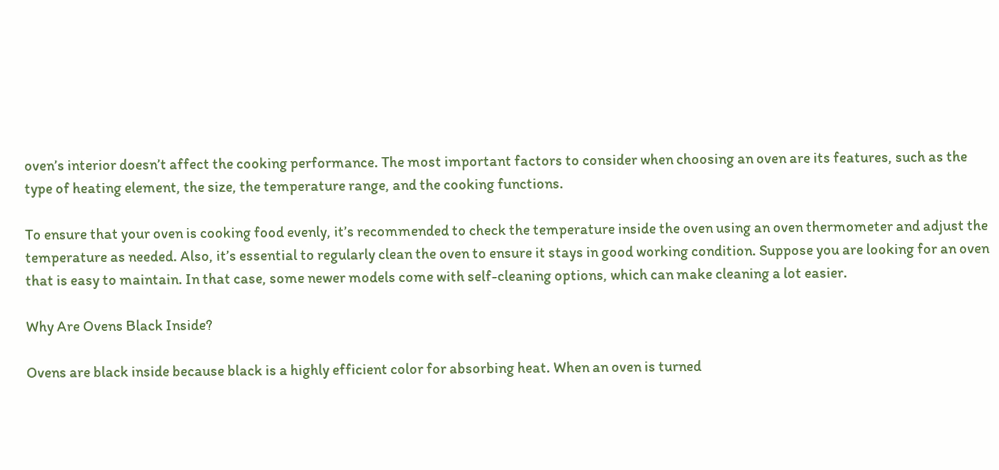oven’s interior doesn’t affect the cooking performance. The most important factors to consider when choosing an oven are its features, such as the type of heating element, the size, the temperature range, and the cooking functions.

To ensure that your oven is cooking food evenly, it’s recommended to check the temperature inside the oven using an oven thermometer and adjust the temperature as needed. Also, it’s essential to regularly clean the oven to ensure it stays in good working condition. Suppose you are looking for an oven that is easy to maintain. In that case, some newer models come with self-cleaning options, which can make cleaning a lot easier.

Why Are Ovens Black Inside?

Ovens are black inside because black is a highly efficient color for absorbing heat. When an oven is turned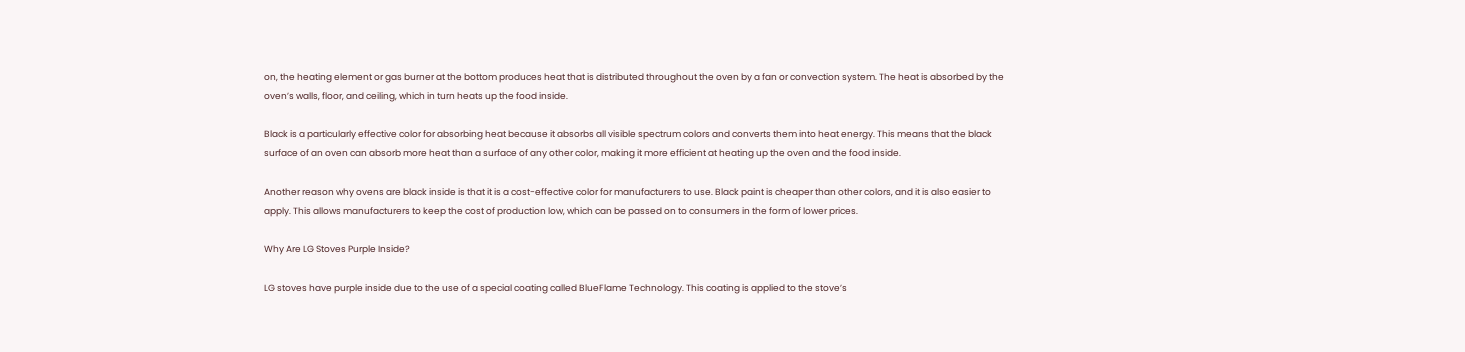on, the heating element or gas burner at the bottom produces heat that is distributed throughout the oven by a fan or convection system. The heat is absorbed by the oven’s walls, floor, and ceiling, which in turn heats up the food inside.

Black is a particularly effective color for absorbing heat because it absorbs all visible spectrum colors and converts them into heat energy. This means that the black surface of an oven can absorb more heat than a surface of any other color, making it more efficient at heating up the oven and the food inside.

Another reason why ovens are black inside is that it is a cost-effective color for manufacturers to use. Black paint is cheaper than other colors, and it is also easier to apply. This allows manufacturers to keep the cost of production low, which can be passed on to consumers in the form of lower prices.

Why Are LG Stoves Purple Inside?

LG stoves have purple inside due to the use of a special coating called BlueFlame Technology. This coating is applied to the stove’s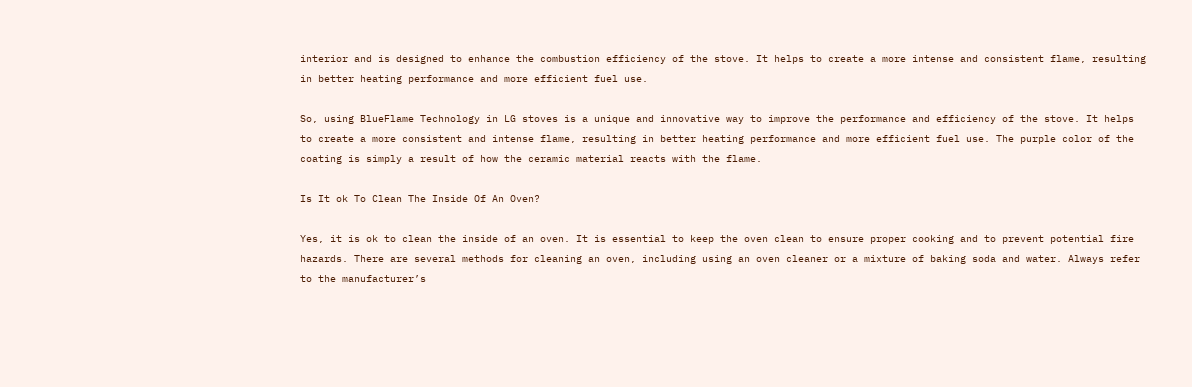interior and is designed to enhance the combustion efficiency of the stove. It helps to create a more intense and consistent flame, resulting in better heating performance and more efficient fuel use.

So, using BlueFlame Technology in LG stoves is a unique and innovative way to improve the performance and efficiency of the stove. It helps to create a more consistent and intense flame, resulting in better heating performance and more efficient fuel use. The purple color of the coating is simply a result of how the ceramic material reacts with the flame.

Is It ok To Clean The Inside Of An Oven?

Yes, it is ok to clean the inside of an oven. It is essential to keep the oven clean to ensure proper cooking and to prevent potential fire hazards. There are several methods for cleaning an oven, including using an oven cleaner or a mixture of baking soda and water. Always refer to the manufacturer’s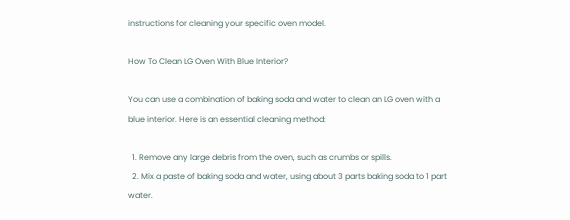instructions for cleaning your specific oven model.

How To Clean LG Oven With Blue Interior?

You can use a combination of baking soda and water to clean an LG oven with a blue interior. Here is an essential cleaning method:

  1. Remove any large debris from the oven, such as crumbs or spills.
  2. Mix a paste of baking soda and water, using about 3 parts baking soda to 1 part water.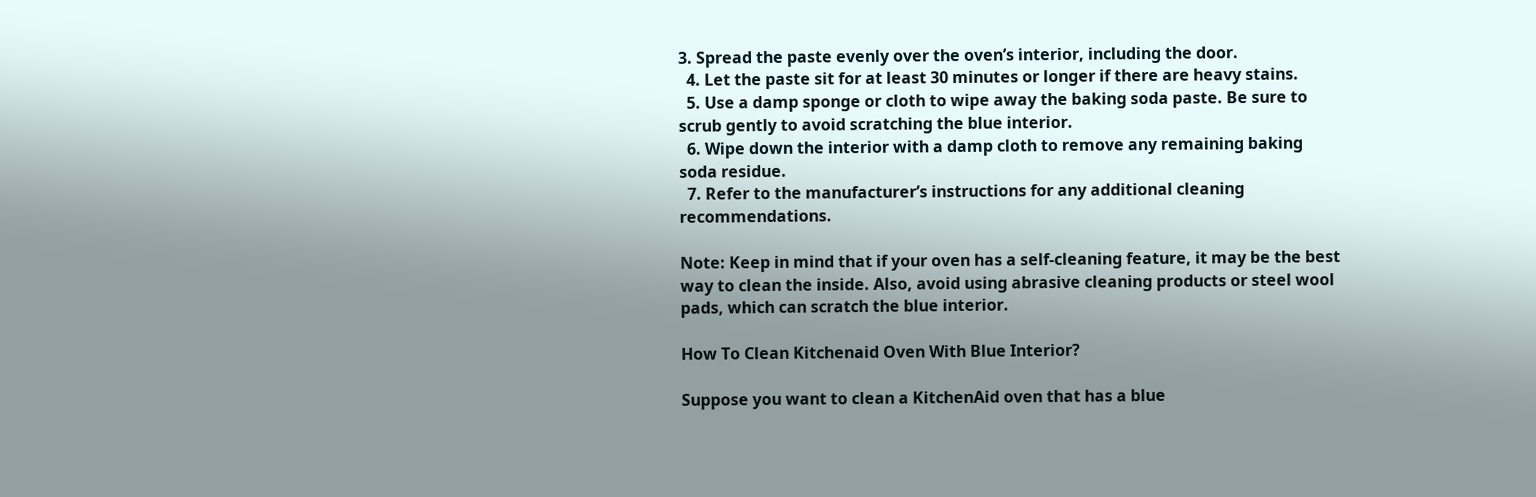3. Spread the paste evenly over the oven’s interior, including the door.
  4. Let the paste sit for at least 30 minutes or longer if there are heavy stains.
  5. Use a damp sponge or cloth to wipe away the baking soda paste. Be sure to scrub gently to avoid scratching the blue interior.
  6. Wipe down the interior with a damp cloth to remove any remaining baking soda residue.
  7. Refer to the manufacturer’s instructions for any additional cleaning recommendations.

Note: Keep in mind that if your oven has a self-cleaning feature, it may be the best way to clean the inside. Also, avoid using abrasive cleaning products or steel wool pads, which can scratch the blue interior.

How To Clean Kitchenaid Oven With Blue Interior?

Suppose you want to clean a KitchenAid oven that has a blue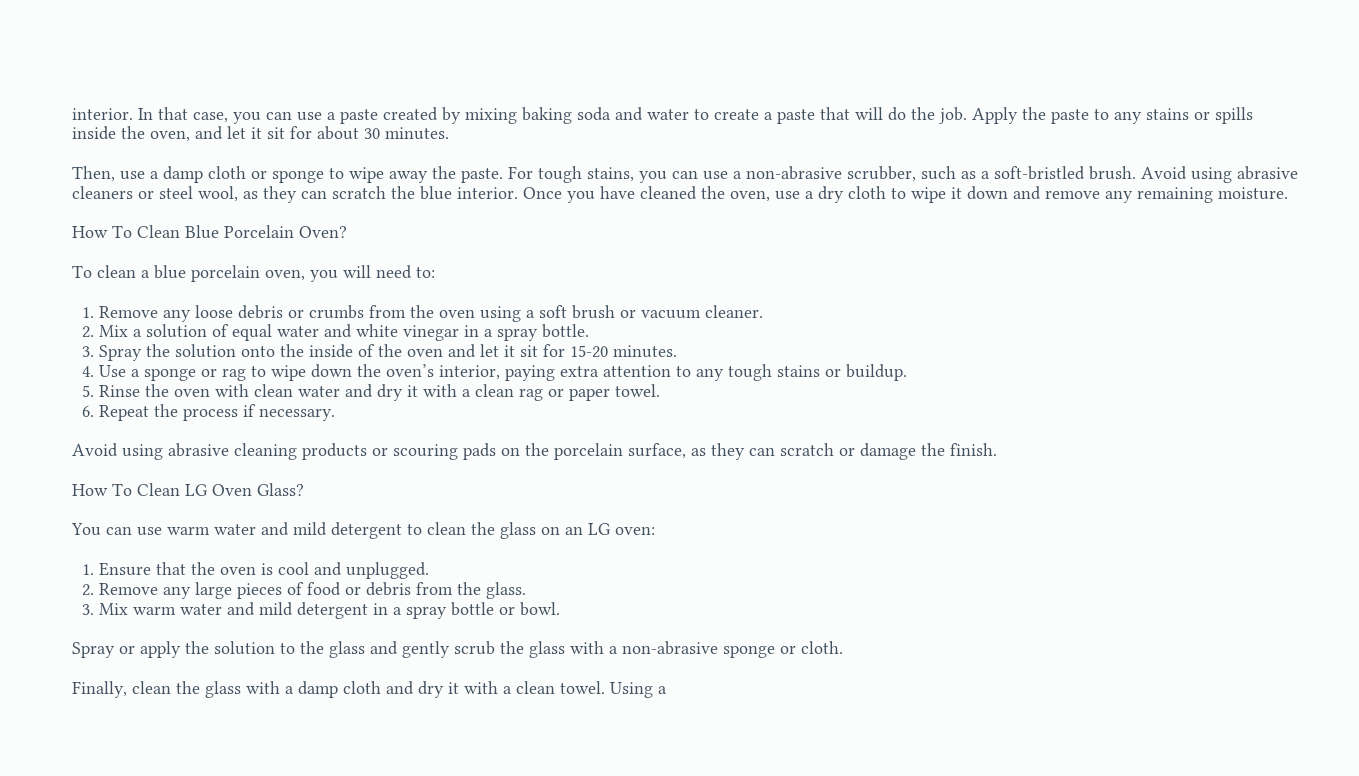interior. In that case, you can use a paste created by mixing baking soda and water to create a paste that will do the job. Apply the paste to any stains or spills inside the oven, and let it sit for about 30 minutes.

Then, use a damp cloth or sponge to wipe away the paste. For tough stains, you can use a non-abrasive scrubber, such as a soft-bristled brush. Avoid using abrasive cleaners or steel wool, as they can scratch the blue interior. Once you have cleaned the oven, use a dry cloth to wipe it down and remove any remaining moisture.

How To Clean Blue Porcelain Oven?

To clean a blue porcelain oven, you will need to:

  1. Remove any loose debris or crumbs from the oven using a soft brush or vacuum cleaner.
  2. Mix a solution of equal water and white vinegar in a spray bottle.
  3. Spray the solution onto the inside of the oven and let it sit for 15-20 minutes.
  4. Use a sponge or rag to wipe down the oven’s interior, paying extra attention to any tough stains or buildup.
  5. Rinse the oven with clean water and dry it with a clean rag or paper towel.
  6. Repeat the process if necessary.

Avoid using abrasive cleaning products or scouring pads on the porcelain surface, as they can scratch or damage the finish.

How To Clean LG Oven Glass?

You can use warm water and mild detergent to clean the glass on an LG oven:

  1. Ensure that the oven is cool and unplugged.
  2. Remove any large pieces of food or debris from the glass.
  3. Mix warm water and mild detergent in a spray bottle or bowl.

Spray or apply the solution to the glass and gently scrub the glass with a non-abrasive sponge or cloth.

Finally, clean the glass with a damp cloth and dry it with a clean towel. Using a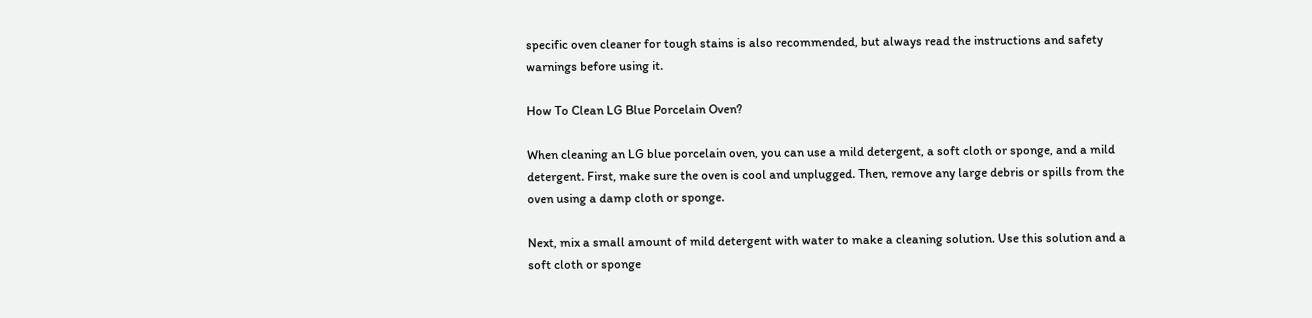specific oven cleaner for tough stains is also recommended, but always read the instructions and safety warnings before using it.

How To Clean LG Blue Porcelain Oven?

When cleaning an LG blue porcelain oven, you can use a mild detergent, a soft cloth or sponge, and a mild detergent. First, make sure the oven is cool and unplugged. Then, remove any large debris or spills from the oven using a damp cloth or sponge.

Next, mix a small amount of mild detergent with water to make a cleaning solution. Use this solution and a soft cloth or sponge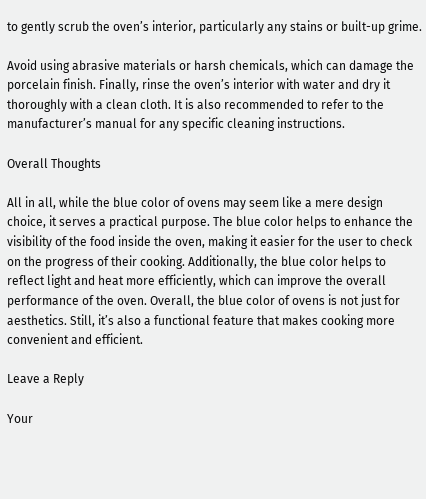to gently scrub the oven’s interior, particularly any stains or built-up grime.

Avoid using abrasive materials or harsh chemicals, which can damage the porcelain finish. Finally, rinse the oven’s interior with water and dry it thoroughly with a clean cloth. It is also recommended to refer to the manufacturer’s manual for any specific cleaning instructions.

Overall Thoughts

All in all, while the blue color of ovens may seem like a mere design choice, it serves a practical purpose. The blue color helps to enhance the visibility of the food inside the oven, making it easier for the user to check on the progress of their cooking. Additionally, the blue color helps to reflect light and heat more efficiently, which can improve the overall performance of the oven. Overall, the blue color of ovens is not just for aesthetics. Still, it’s also a functional feature that makes cooking more convenient and efficient.

Leave a Reply

Your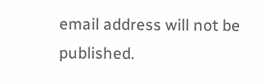email address will not be published.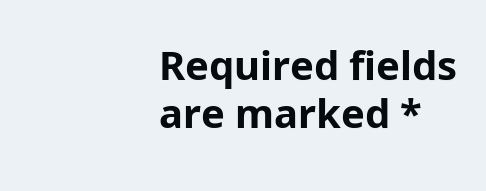Required fields are marked *